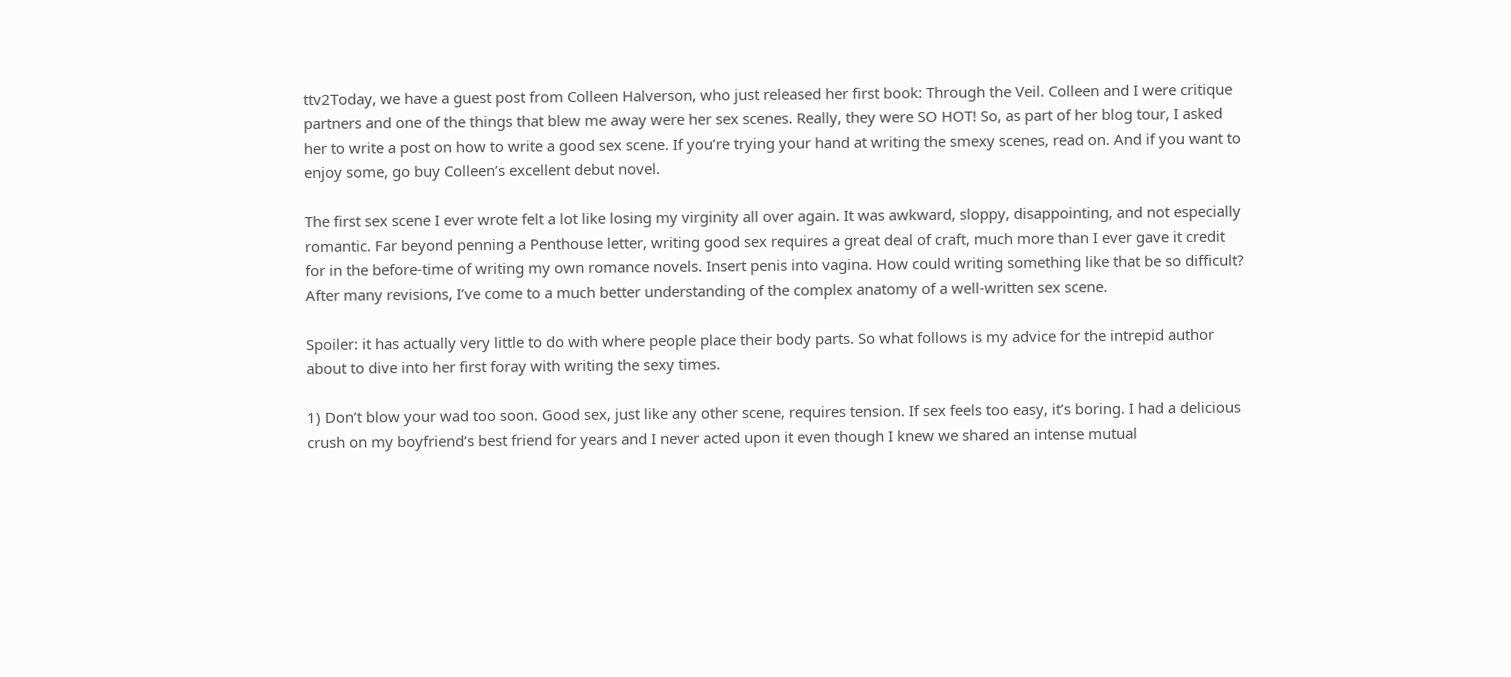ttv2Today, we have a guest post from Colleen Halverson, who just released her first book: Through the Veil. Colleen and I were critique partners and one of the things that blew me away were her sex scenes. Really, they were SO HOT! So, as part of her blog tour, I asked her to write a post on how to write a good sex scene. If you’re trying your hand at writing the smexy scenes, read on. And if you want to enjoy some, go buy Colleen’s excellent debut novel.

The first sex scene I ever wrote felt a lot like losing my virginity all over again. It was awkward, sloppy, disappointing, and not especially romantic. Far beyond penning a Penthouse letter, writing good sex requires a great deal of craft, much more than I ever gave it credit for in the before-time of writing my own romance novels. Insert penis into vagina. How could writing something like that be so difficult? After many revisions, I’ve come to a much better understanding of the complex anatomy of a well-written sex scene.

Spoiler: it has actually very little to do with where people place their body parts. So what follows is my advice for the intrepid author about to dive into her first foray with writing the sexy times.

1) Don’t blow your wad too soon. Good sex, just like any other scene, requires tension. If sex feels too easy, it’s boring. I had a delicious crush on my boyfriend’s best friend for years and I never acted upon it even though I knew we shared an intense mutual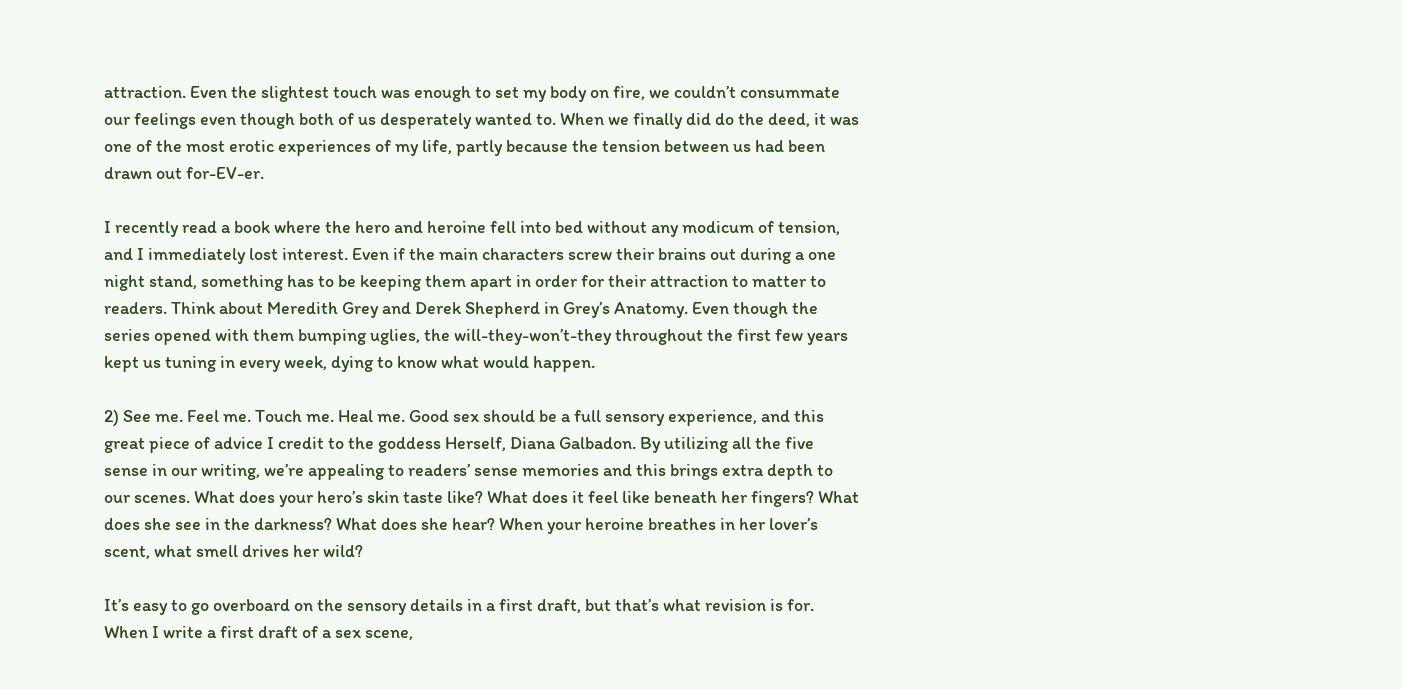attraction. Even the slightest touch was enough to set my body on fire, we couldn’t consummate our feelings even though both of us desperately wanted to. When we finally did do the deed, it was one of the most erotic experiences of my life, partly because the tension between us had been drawn out for-EV-er.

I recently read a book where the hero and heroine fell into bed without any modicum of tension, and I immediately lost interest. Even if the main characters screw their brains out during a one night stand, something has to be keeping them apart in order for their attraction to matter to readers. Think about Meredith Grey and Derek Shepherd in Grey’s Anatomy. Even though the series opened with them bumping uglies, the will-they-won’t-they throughout the first few years kept us tuning in every week, dying to know what would happen.

2) See me. Feel me. Touch me. Heal me. Good sex should be a full sensory experience, and this great piece of advice I credit to the goddess Herself, Diana Galbadon. By utilizing all the five sense in our writing, we’re appealing to readers’ sense memories and this brings extra depth to our scenes. What does your hero’s skin taste like? What does it feel like beneath her fingers? What does she see in the darkness? What does she hear? When your heroine breathes in her lover’s scent, what smell drives her wild?

It’s easy to go overboard on the sensory details in a first draft, but that’s what revision is for. When I write a first draft of a sex scene,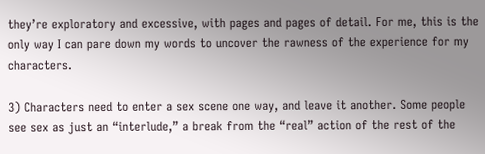they’re exploratory and excessive, with pages and pages of detail. For me, this is the only way I can pare down my words to uncover the rawness of the experience for my characters.

3) Characters need to enter a sex scene one way, and leave it another. Some people see sex as just an “interlude,” a break from the “real” action of the rest of the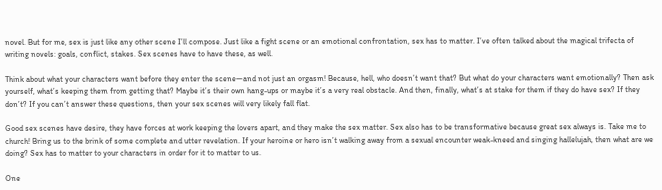novel. But for me, sex is just like any other scene I’ll compose. Just like a fight scene or an emotional confrontation, sex has to matter. I’ve often talked about the magical trifecta of writing novels: goals, conflict, stakes. Sex scenes have to have these, as well.

Think about what your characters want before they enter the scene—and not just an orgasm! Because, hell, who doesn’t want that? But what do your characters want emotionally? Then ask yourself, what’s keeping them from getting that? Maybe it’s their own hang-ups or maybe it’s a very real obstacle. And then, finally, what’s at stake for them if they do have sex? If they don’t? If you can’t answer these questions, then your sex scenes will very likely fall flat.

Good sex scenes have desire, they have forces at work keeping the lovers apart, and they make the sex matter. Sex also has to be transformative because great sex always is. Take me to church! Bring us to the brink of some complete and utter revelation. If your heroine or hero isn’t walking away from a sexual encounter weak-kneed and singing hallelujah, then what are we doing? Sex has to matter to your characters in order for it to matter to us.

One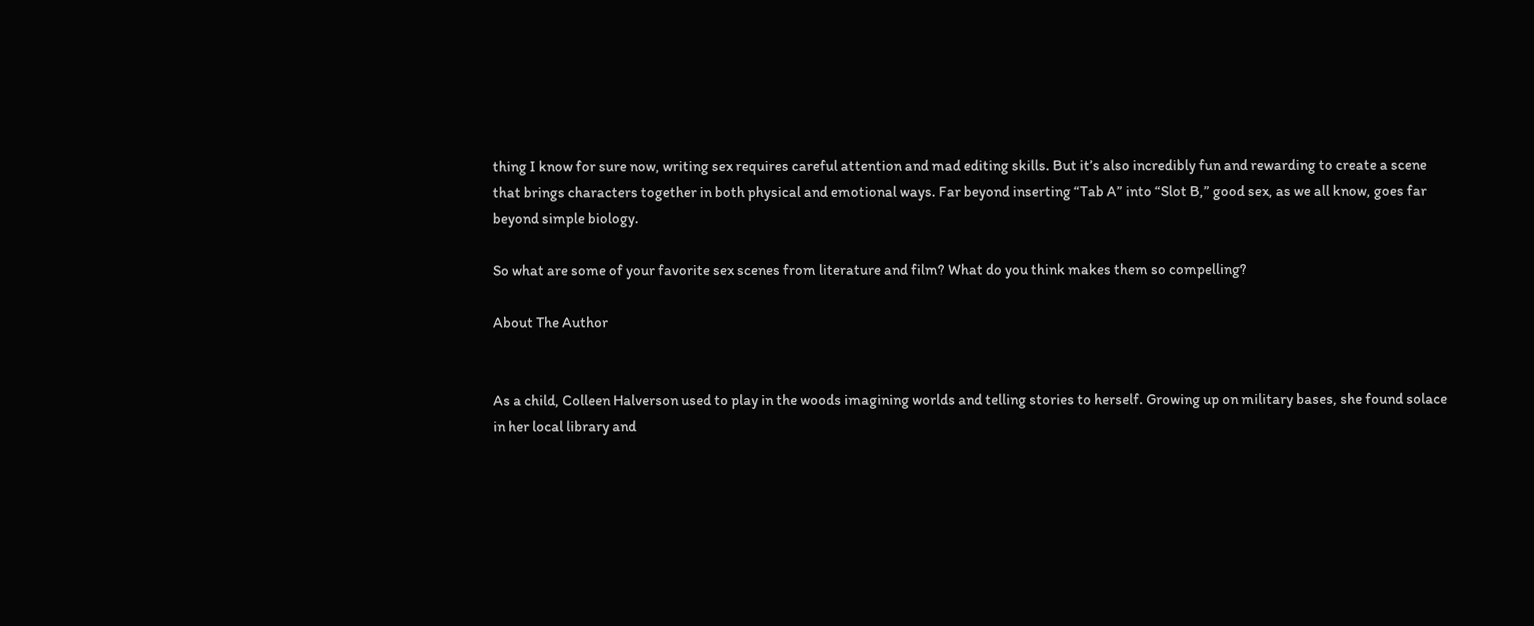thing I know for sure now, writing sex requires careful attention and mad editing skills. But it’s also incredibly fun and rewarding to create a scene that brings characters together in both physical and emotional ways. Far beyond inserting “Tab A” into “Slot B,” good sex, as we all know, goes far beyond simple biology.

So what are some of your favorite sex scenes from literature and film? What do you think makes them so compelling?

About The Author


As a child, Colleen Halverson used to play in the woods imagining worlds and telling stories to herself. Growing up on military bases, she found solace in her local library and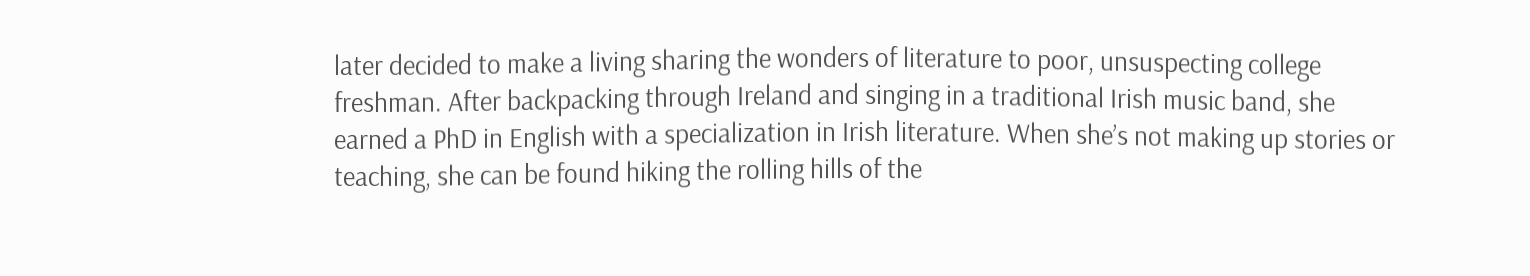later decided to make a living sharing the wonders of literature to poor, unsuspecting college freshman. After backpacking through Ireland and singing in a traditional Irish music band, she earned a PhD in English with a specialization in Irish literature. When she’s not making up stories or teaching, she can be found hiking the rolling hills of the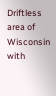Driftless area of Wisconsin with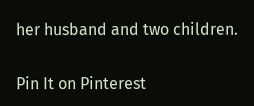her husband and two children.

Pin It on Pinterest